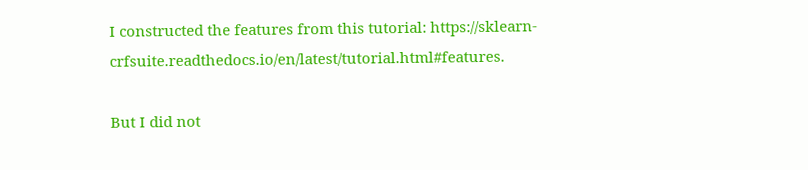I constructed the features from this tutorial: https://sklearn-crfsuite.readthedocs.io/en/latest/tutorial.html#features.

But I did not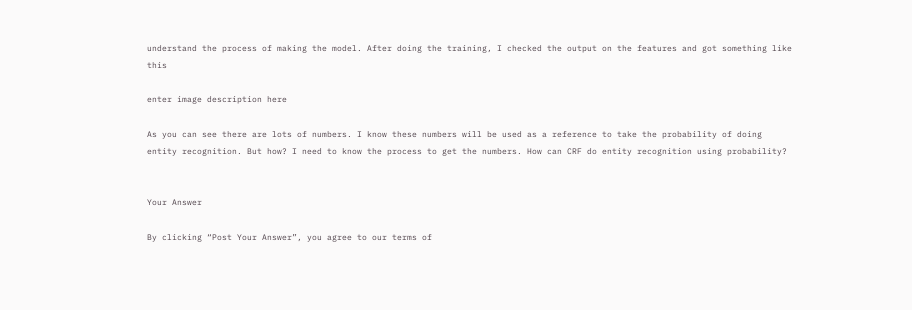understand the process of making the model. After doing the training, I checked the output on the features and got something like this

enter image description here

As you can see there are lots of numbers. I know these numbers will be used as a reference to take the probability of doing entity recognition. But how? I need to know the process to get the numbers. How can CRF do entity recognition using probability?


Your Answer

By clicking “Post Your Answer”, you agree to our terms of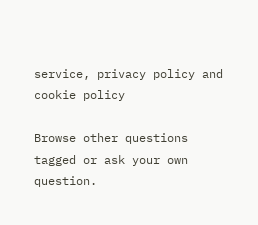service, privacy policy and cookie policy

Browse other questions tagged or ask your own question.